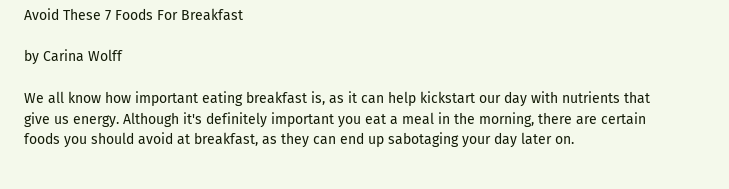Avoid These 7 Foods For Breakfast

by Carina Wolff

We all know how important eating breakfast is, as it can help kickstart our day with nutrients that give us energy. Although it's definitely important you eat a meal in the morning, there are certain foods you should avoid at breakfast, as they can end up sabotaging your day later on.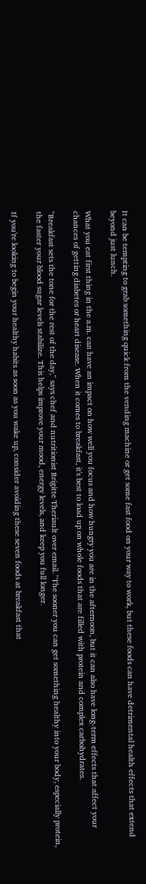It can be tempting to grab something quick from the vending machine or get some fast food on your way to work, but these foods can have detrimental health effects that extend beyond just lunch.

What you eat first thing in the a.m. can have an impact on how well you focus and how hungry you are in the afternoon, but it can also have long-term effects that affect your chances of getting diabetes or heart disease. When it comes to breakfast, it's best to load up on whole foods that are filled with protein and complex carbohydrates.

"Breakfast sets the tone for the rest of the day," says chef and nutritionist Brigitte Theriault over email. "The sooner you can get something healthy into your body, especially protein, the faster your blood sugar levels stabilize. This helps improve your mood, energy levels, and keep you full longer.

If you're looking to begin your healthy habits as soon as you wake up, consider avoiding these seven foods at breakfast that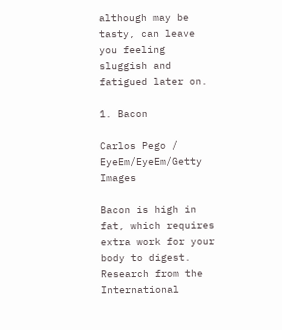although may be tasty, can leave you feeling sluggish and fatigued later on.

1. Bacon

Carlos Pego / EyeEm/EyeEm/Getty Images

Bacon is high in fat, which requires extra work for your body to digest. Research from the International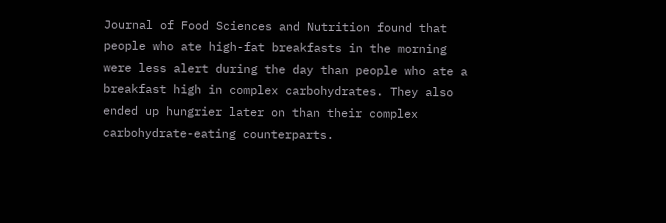Journal of Food Sciences and Nutrition found that people who ate high-fat breakfasts in the morning were less alert during the day than people who ate a breakfast high in complex carbohydrates. They also ended up hungrier later on than their complex carbohydrate-eating counterparts.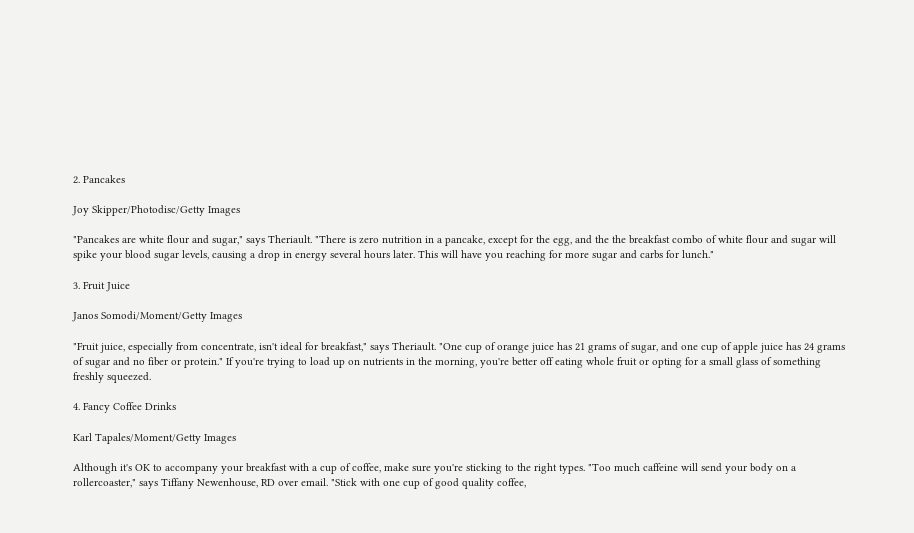2. Pancakes

Joy Skipper/Photodisc/Getty Images

"Pancakes are white flour and sugar," says Theriault. "There is zero nutrition in a pancake, except for the egg, and the the breakfast combo of white flour and sugar will spike your blood sugar levels, causing a drop in energy several hours later. This will have you reaching for more sugar and carbs for lunch."

3. Fruit Juice

Janos Somodi/Moment/Getty Images

"Fruit juice, especially from concentrate, isn't ideal for breakfast," says Theriault. "One cup of orange juice has 21 grams of sugar, and one cup of apple juice has 24 grams of sugar and no fiber or protein." If you're trying to load up on nutrients in the morning, you're better off eating whole fruit or opting for a small glass of something freshly squeezed.

4. Fancy Coffee Drinks

Karl Tapales/Moment/Getty Images

Although it's OK to accompany your breakfast with a cup of coffee, make sure you're sticking to the right types. "Too much caffeine will send your body on a rollercoaster," says Tiffany Newenhouse, RD over email. "Stick with one cup of good quality coffee,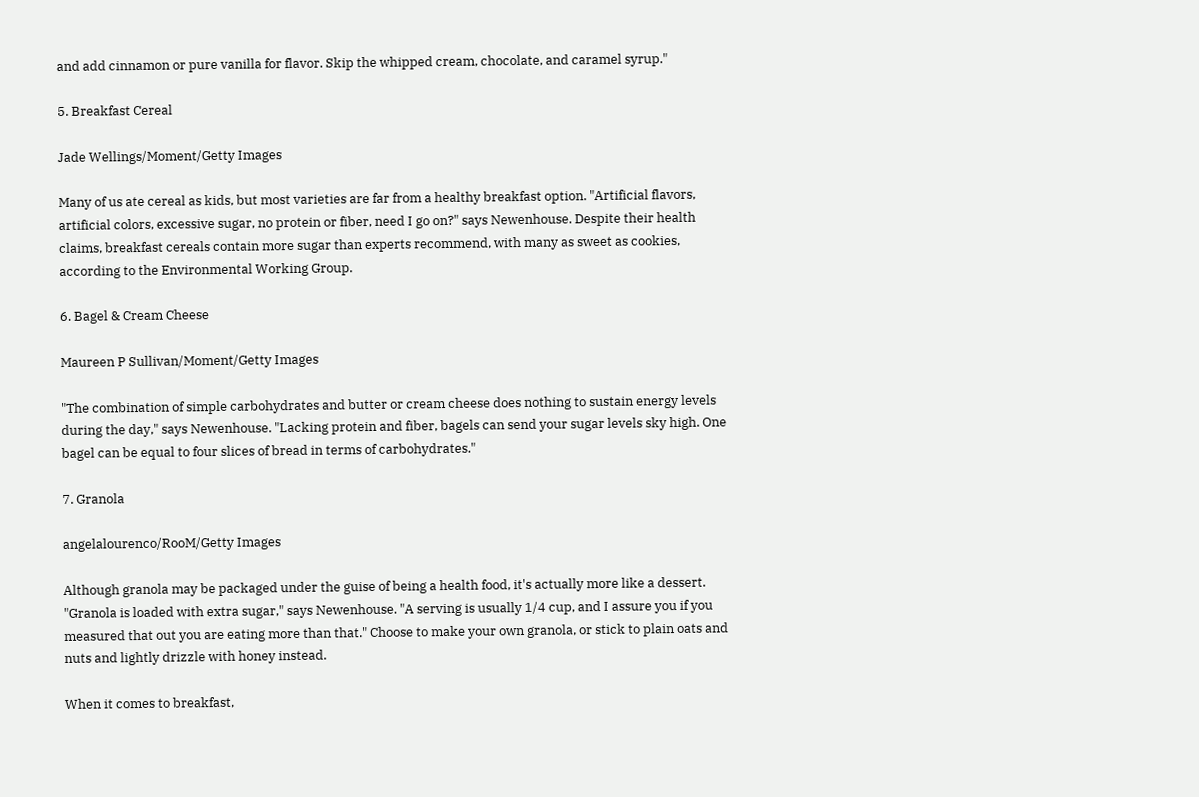and add cinnamon or pure vanilla for flavor. Skip the whipped cream, chocolate, and caramel syrup."

5. Breakfast Cereal

Jade Wellings/Moment/Getty Images

Many of us ate cereal as kids, but most varieties are far from a healthy breakfast option. "Artificial flavors, artificial colors, excessive sugar, no protein or fiber, need I go on?" says Newenhouse. Despite their health claims, breakfast cereals contain more sugar than experts recommend, with many as sweet as cookies, according to the Environmental Working Group.

6. Bagel & Cream Cheese

Maureen P Sullivan/Moment/Getty Images

"The combination of simple carbohydrates and butter or cream cheese does nothing to sustain energy levels during the day," says Newenhouse. "Lacking protein and fiber, bagels can send your sugar levels sky high. One bagel can be equal to four slices of bread in terms of carbohydrates."

7. Granola

angelalourenco/RooM/Getty Images

Although granola may be packaged under the guise of being a health food, it's actually more like a dessert. "Granola is loaded with extra sugar," says Newenhouse. "A serving is usually 1/4 cup, and I assure you if you measured that out you are eating more than that." Choose to make your own granola, or stick to plain oats and nuts and lightly drizzle with honey instead.

When it comes to breakfast,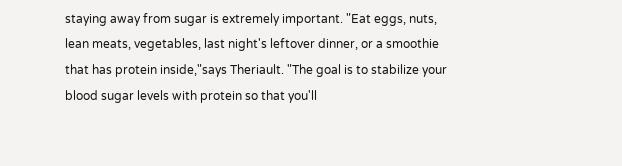staying away from sugar is extremely important. "Eat eggs, nuts, lean meats, vegetables, last night's leftover dinner, or a smoothie that has protein inside,"says Theriault. "The goal is to stabilize your blood sugar levels with protein so that you'll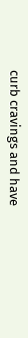curb cravings and have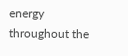energy throughout the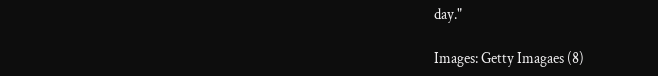day."

Images: Getty Imagaes (8)